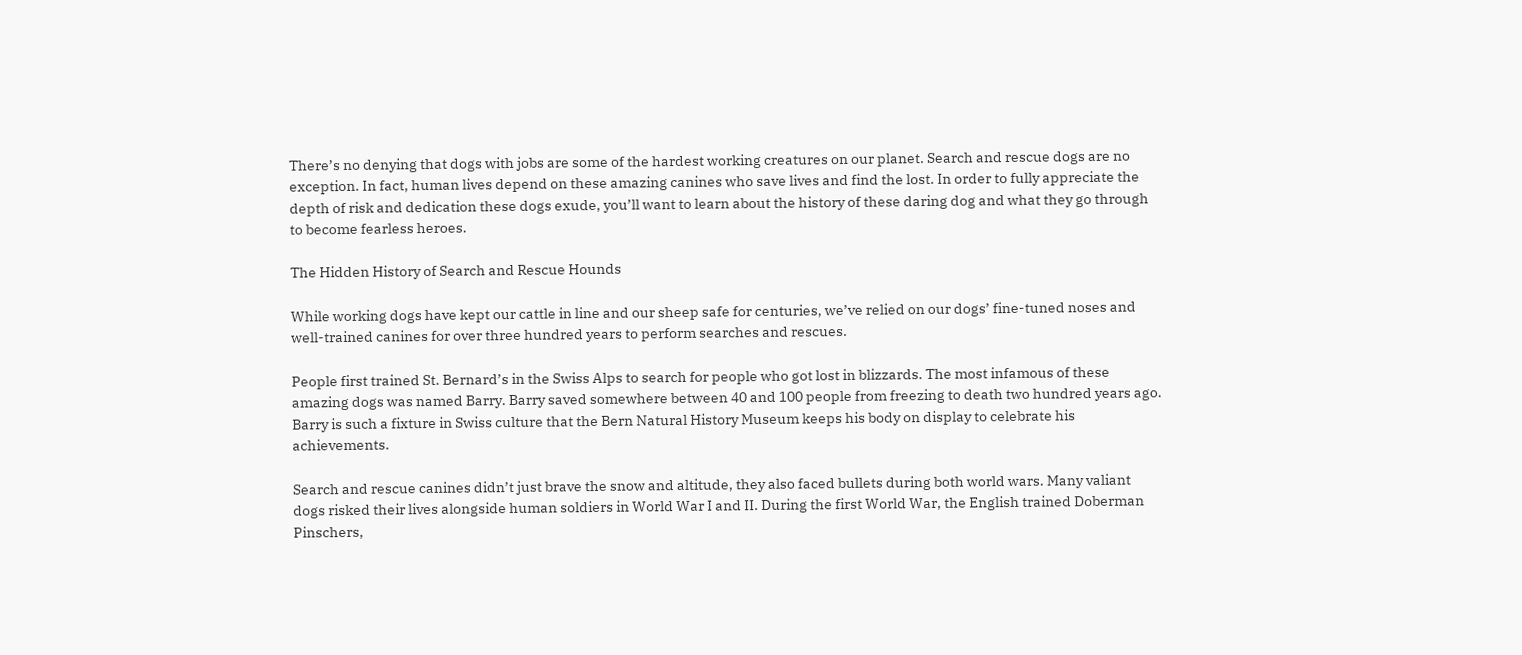There’s no denying that dogs with jobs are some of the hardest working creatures on our planet. Search and rescue dogs are no exception. In fact, human lives depend on these amazing canines who save lives and find the lost. In order to fully appreciate the depth of risk and dedication these dogs exude, you’ll want to learn about the history of these daring dog and what they go through to become fearless heroes.

The Hidden History of Search and Rescue Hounds

While working dogs have kept our cattle in line and our sheep safe for centuries, we’ve relied on our dogs’ fine-tuned noses and well-trained canines for over three hundred years to perform searches and rescues.

People first trained St. Bernard’s in the Swiss Alps to search for people who got lost in blizzards. The most infamous of these amazing dogs was named Barry. Barry saved somewhere between 40 and 100 people from freezing to death two hundred years ago. Barry is such a fixture in Swiss culture that the Bern Natural History Museum keeps his body on display to celebrate his achievements.

Search and rescue canines didn’t just brave the snow and altitude, they also faced bullets during both world wars. Many valiant dogs risked their lives alongside human soldiers in World War I and II. During the first World War, the English trained Doberman Pinschers,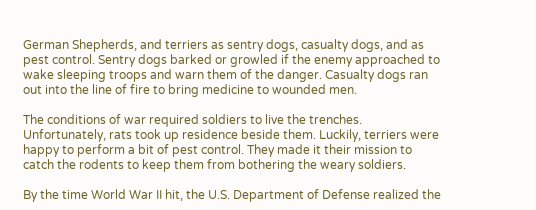German Shepherds, and terriers as sentry dogs, casualty dogs, and as pest control. Sentry dogs barked or growled if the enemy approached to wake sleeping troops and warn them of the danger. Casualty dogs ran out into the line of fire to bring medicine to wounded men.

The conditions of war required soldiers to live the trenches. Unfortunately, rats took up residence beside them. Luckily, terriers were happy to perform a bit of pest control. They made it their mission to catch the rodents to keep them from bothering the weary soldiers.

By the time World War II hit, the U.S. Department of Defense realized the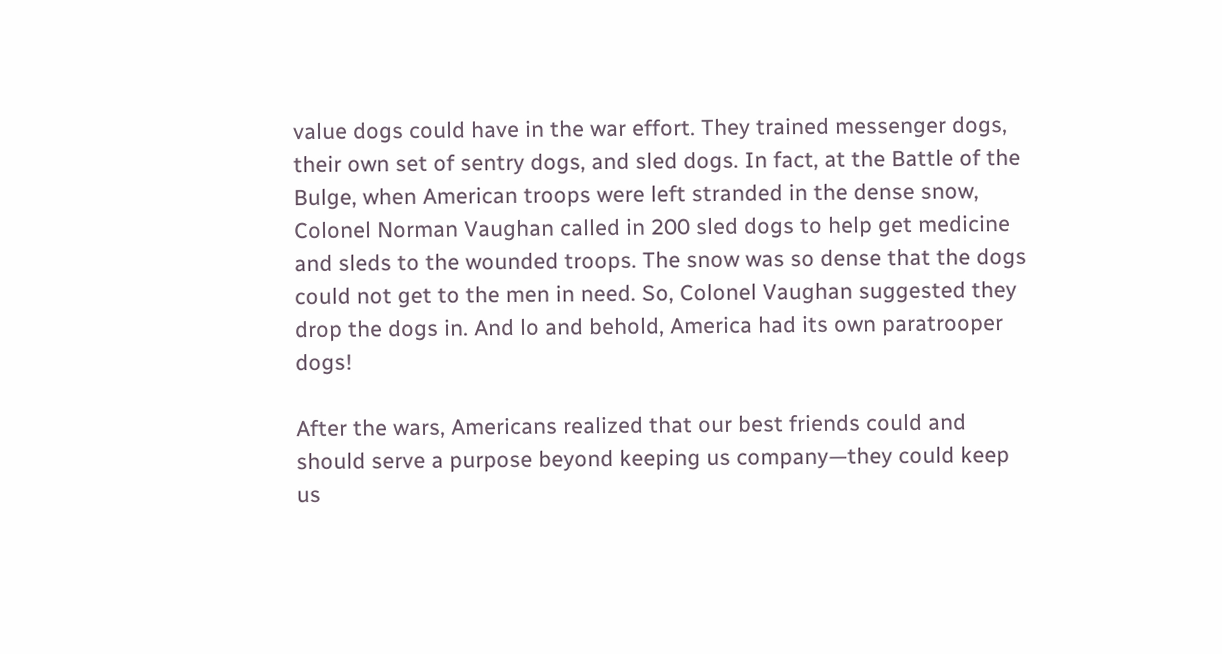value dogs could have in the war effort. They trained messenger dogs, their own set of sentry dogs, and sled dogs. In fact, at the Battle of the Bulge, when American troops were left stranded in the dense snow, Colonel Norman Vaughan called in 200 sled dogs to help get medicine and sleds to the wounded troops. The snow was so dense that the dogs could not get to the men in need. So, Colonel Vaughan suggested they drop the dogs in. And lo and behold, America had its own paratrooper dogs!

After the wars, Americans realized that our best friends could and should serve a purpose beyond keeping us company—they could keep us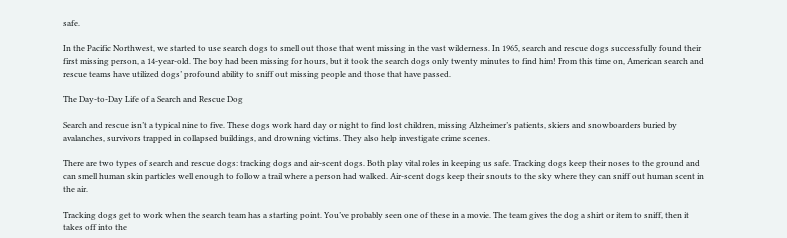safe.

In the Pacific Northwest, we started to use search dogs to smell out those that went missing in the vast wilderness. In 1965, search and rescue dogs successfully found their first missing person, a 14-year-old. The boy had been missing for hours, but it took the search dogs only twenty minutes to find him! From this time on, American search and rescue teams have utilized dogs’ profound ability to sniff out missing people and those that have passed.

The Day-to-Day Life of a Search and Rescue Dog

Search and rescue isn’t a typical nine to five. These dogs work hard day or night to find lost children, missing Alzheimer’s patients, skiers and snowboarders buried by avalanches, survivors trapped in collapsed buildings, and drowning victims. They also help investigate crime scenes.

There are two types of search and rescue dogs: tracking dogs and air-scent dogs. Both play vital roles in keeping us safe. Tracking dogs keep their noses to the ground and can smell human skin particles well enough to follow a trail where a person had walked. Air-scent dogs keep their snouts to the sky where they can sniff out human scent in the air.

Tracking dogs get to work when the search team has a starting point. You’ve probably seen one of these in a movie. The team gives the dog a shirt or item to sniff, then it takes off into the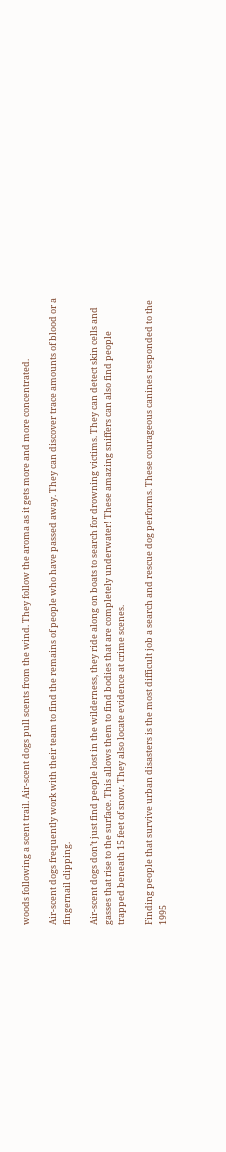woods following a scent trail. Air-scent dogs pull scents from the wind. They follow the aroma as it gets more and more concentrated.

Air-scent dogs frequently work with their team to find the remains of people who have passed away. They can discover trace amounts of blood or a fingernail clipping.

Air-scent dogs don’t just find people lost in the wilderness, they ride along on boats to search for drowning victims. They can detect skin cells and gasses that rise to the surface. This allows them to find bodies that are completely underwater! These amazing sniffers can also find people trapped beneath 15 feet of snow. They also locate evidence at crime scenes.

Finding people that survive urban disasters is the most difficult job a search and rescue dog performs. These courageous canines responded to the 1995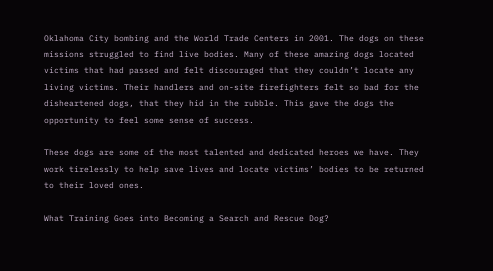Oklahoma City bombing and the World Trade Centers in 2001. The dogs on these missions struggled to find live bodies. Many of these amazing dogs located victims that had passed and felt discouraged that they couldn’t locate any living victims. Their handlers and on-site firefighters felt so bad for the disheartened dogs, that they hid in the rubble. This gave the dogs the opportunity to feel some sense of success.

These dogs are some of the most talented and dedicated heroes we have. They work tirelessly to help save lives and locate victims’ bodies to be returned to their loved ones.

What Training Goes into Becoming a Search and Rescue Dog?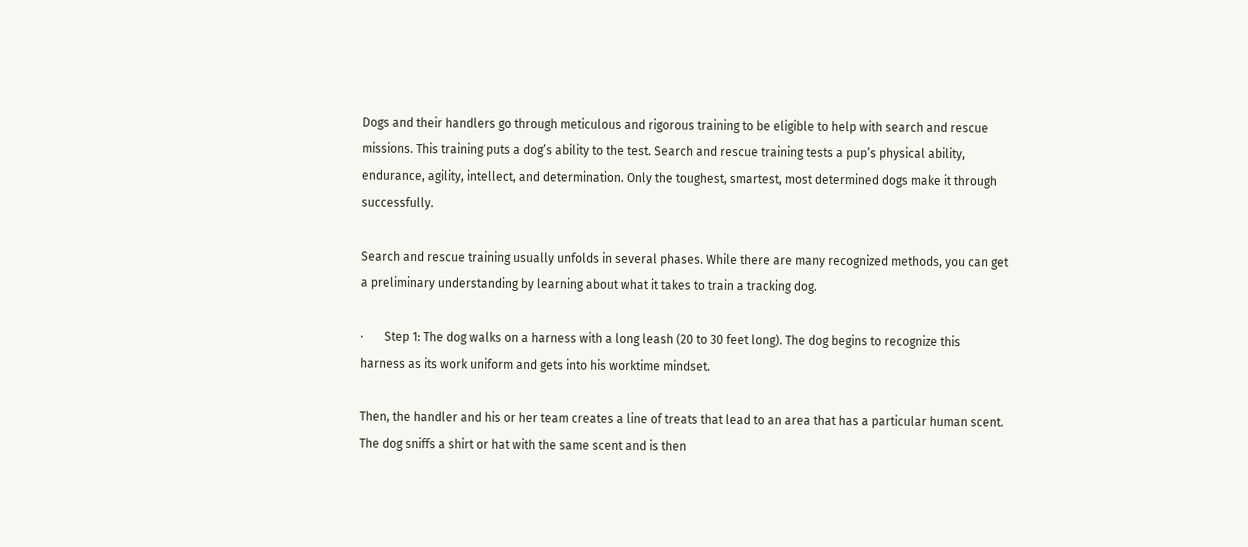Dogs and their handlers go through meticulous and rigorous training to be eligible to help with search and rescue missions. This training puts a dog’s ability to the test. Search and rescue training tests a pup’s physical ability, endurance, agility, intellect, and determination. Only the toughest, smartest, most determined dogs make it through successfully.

Search and rescue training usually unfolds in several phases. While there are many recognized methods, you can get a preliminary understanding by learning about what it takes to train a tracking dog.

·       Step 1: The dog walks on a harness with a long leash (20 to 30 feet long). The dog begins to recognize this harness as its work uniform and gets into his worktime mindset.

Then, the handler and his or her team creates a line of treats that lead to an area that has a particular human scent. The dog sniffs a shirt or hat with the same scent and is then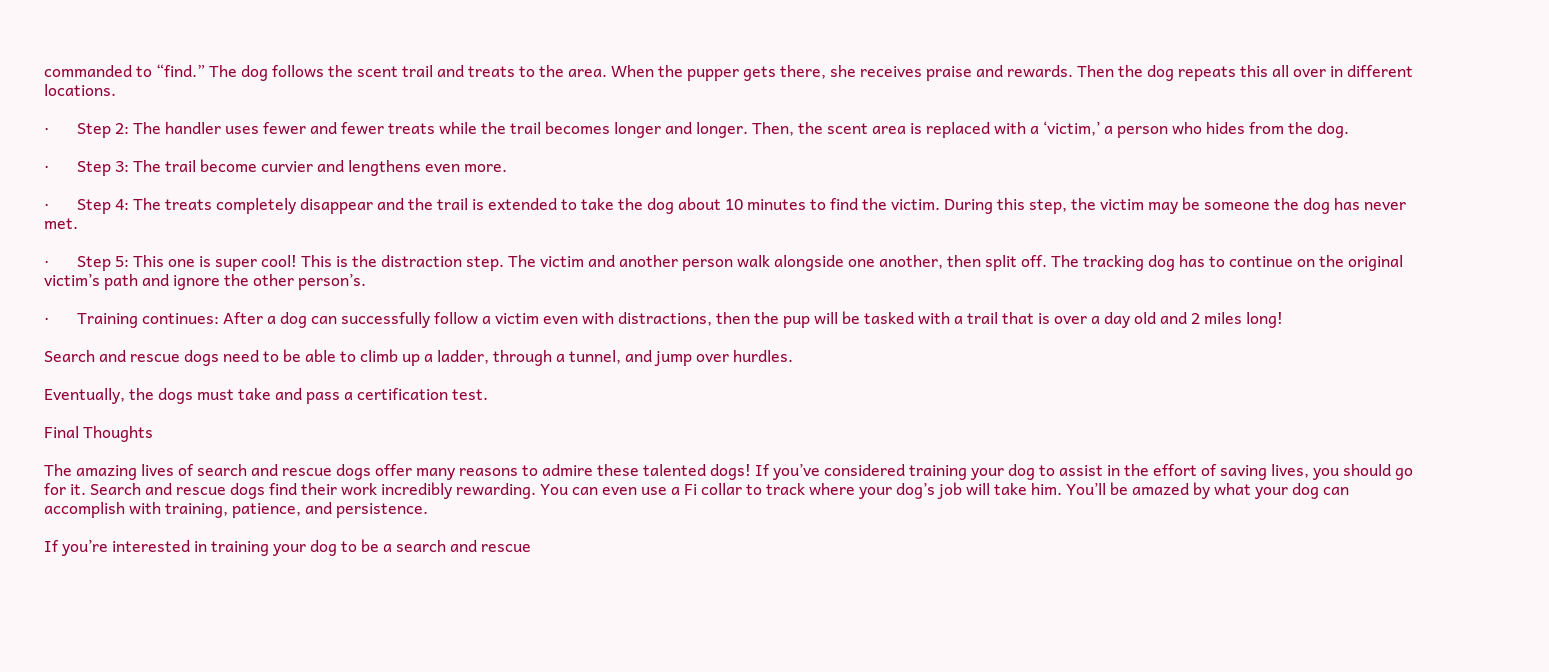commanded to “find.” The dog follows the scent trail and treats to the area. When the pupper gets there, she receives praise and rewards. Then the dog repeats this all over in different locations.

·       Step 2: The handler uses fewer and fewer treats while the trail becomes longer and longer. Then, the scent area is replaced with a ‘victim,’ a person who hides from the dog.

·       Step 3: The trail become curvier and lengthens even more.

·       Step 4: The treats completely disappear and the trail is extended to take the dog about 10 minutes to find the victim. During this step, the victim may be someone the dog has never met.

·       Step 5: This one is super cool! This is the distraction step. The victim and another person walk alongside one another, then split off. The tracking dog has to continue on the original victim’s path and ignore the other person’s.

·       Training continues: After a dog can successfully follow a victim even with distractions, then the pup will be tasked with a trail that is over a day old and 2 miles long!

Search and rescue dogs need to be able to climb up a ladder, through a tunnel, and jump over hurdles.

Eventually, the dogs must take and pass a certification test.

Final Thoughts

The amazing lives of search and rescue dogs offer many reasons to admire these talented dogs! If you’ve considered training your dog to assist in the effort of saving lives, you should go for it. Search and rescue dogs find their work incredibly rewarding. You can even use a Fi collar to track where your dog’s job will take him. You’ll be amazed by what your dog can accomplish with training, patience, and persistence.

If you’re interested in training your dog to be a search and rescue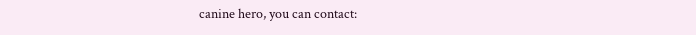canine hero, you can contact: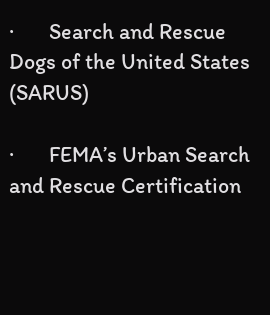·       Search and Rescue Dogs of the United States (SARUS)

·       FEMA’s Urban Search and Rescue Certification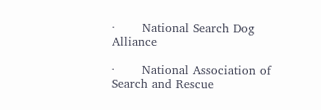·       National Search Dog Alliance

·       National Association of Search and Rescue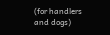(for handlers and dogs)